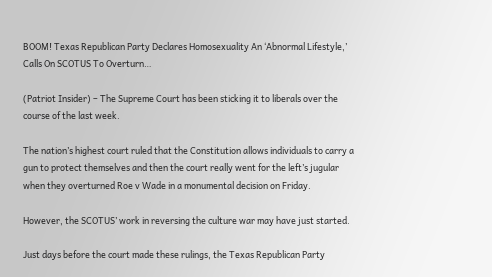BOOM! Texas Republican Party Declares Homosexuality An ‘Abnormal Lifestyle,’ Calls On SCOTUS To Overturn…

(Patriot Insider) – The Supreme Court has been sticking it to liberals over the course of the last week.

The nation’s highest court ruled that the Constitution allows individuals to carry a gun to protect themselves and then the court really went for the left’s jugular when they overturned Roe v Wade in a monumental decision on Friday.

However, the SCOTUS’ work in reversing the culture war may have just started.

Just days before the court made these rulings, the Texas Republican Party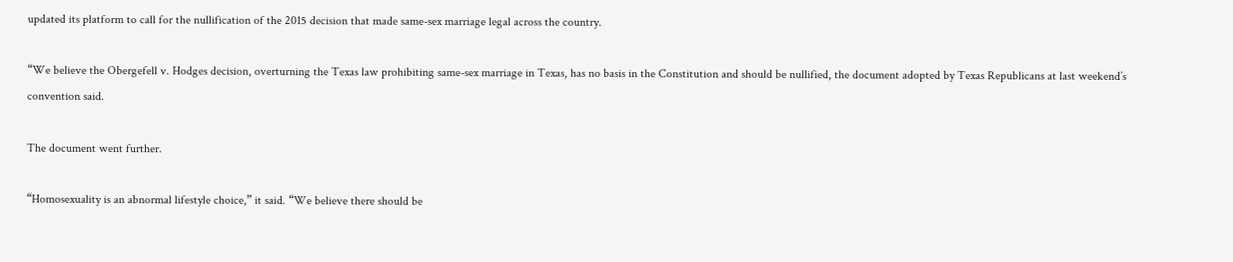updated its platform to call for the nullification of the 2015 decision that made same-sex marriage legal across the country.

“We believe the Obergefell v. Hodges decision, overturning the Texas law prohibiting same-sex marriage in Texas, has no basis in the Constitution and should be nullified, the document adopted by Texas Republicans at last weekend’s convention said.

The document went further.

“Homosexuality is an abnormal lifestyle choice,” it said. “We believe there should be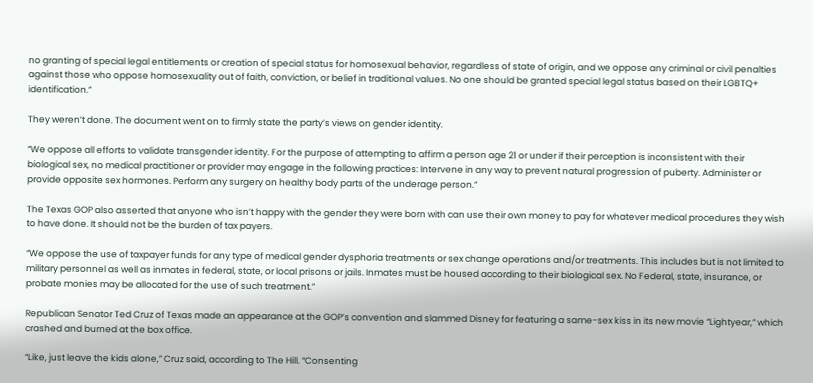no granting of special legal entitlements or creation of special status for homosexual behavior, regardless of state of origin, and we oppose any criminal or civil penalties against those who oppose homosexuality out of faith, conviction, or belief in traditional values. No one should be granted special legal status based on their LGBTQ+ identification.”

They weren’t done. The document went on to firmly state the party’s views on gender identity.

“We oppose all efforts to validate transgender identity. For the purpose of attempting to affirm a person age 21 or under if their perception is inconsistent with their biological sex, no medical practitioner or provider may engage in the following practices: Intervene in any way to prevent natural progression of puberty. Administer or provide opposite sex hormones. Perform any surgery on healthy body parts of the underage person.”

The Texas GOP also asserted that anyone who isn’t happy with the gender they were born with can use their own money to pay for whatever medical procedures they wish to have done. It should not be the burden of tax payers.

“We oppose the use of taxpayer funds for any type of medical gender dysphoria treatments or sex change operations and/or treatments. This includes but is not limited to military personnel as well as inmates in federal, state, or local prisons or jails. Inmates must be housed according to their biological sex. No Federal, state, insurance, or probate monies may be allocated for the use of such treatment.”

Republican Senator Ted Cruz of Texas made an appearance at the GOP’s convention and slammed Disney for featuring a same-sex kiss in its new movie “Lightyear,” which crashed and burned at the box office.

“Like, just leave the kids alone,” Cruz said, according to The Hill. “Consenting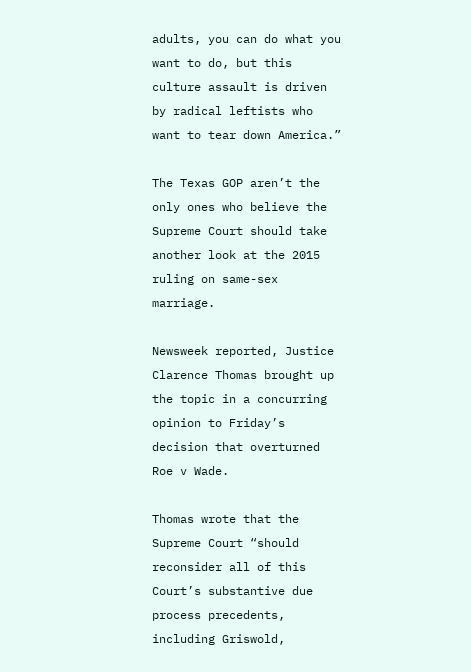adults, you can do what you want to do, but this culture assault is driven by radical leftists who want to tear down America.”

The Texas GOP aren’t the only ones who believe the Supreme Court should take another look at the 2015 ruling on same-sex marriage.

Newsweek reported, Justice Clarence Thomas brought up the topic in a concurring opinion to Friday’s decision that overturned Roe v Wade.

Thomas wrote that the Supreme Court “should reconsider all of this Court’s substantive due process precedents, including Griswold,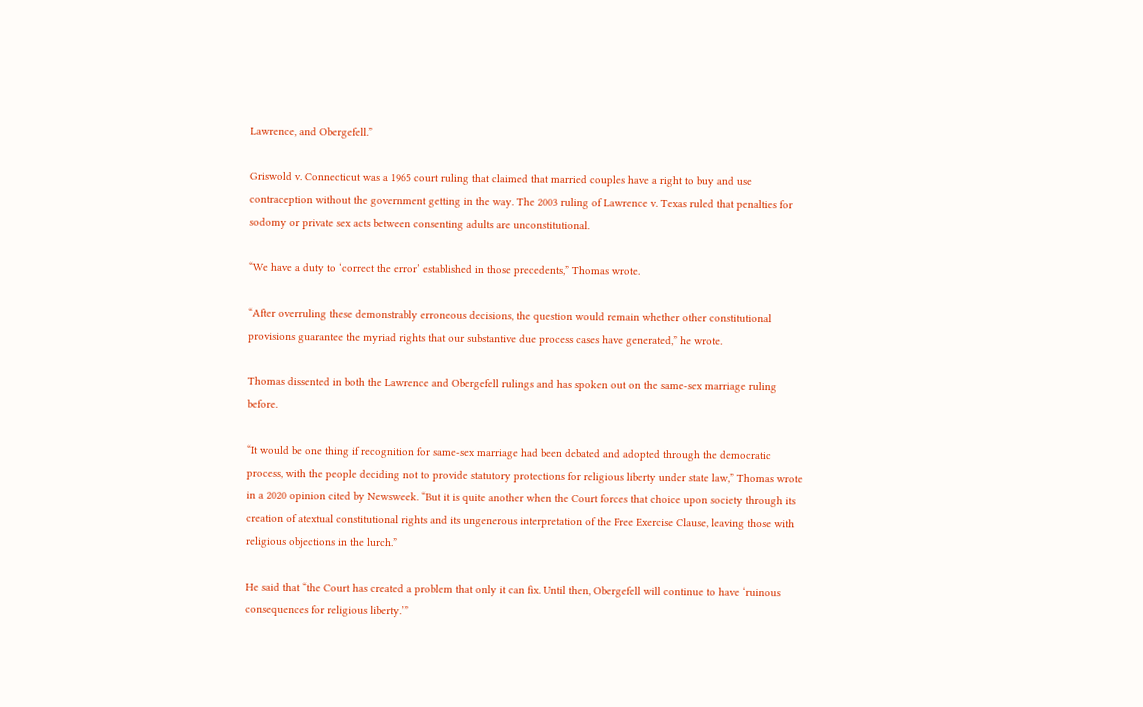Lawrence, and Obergefell.”

Griswold v. Connecticut was a 1965 court ruling that claimed that married couples have a right to buy and use contraception without the government getting in the way. The 2003 ruling of Lawrence v. Texas ruled that penalties for sodomy or private sex acts between consenting adults are unconstitutional.

“We have a duty to ‘correct the error’ established in those precedents,” Thomas wrote.

“After overruling these demonstrably erroneous decisions, the question would remain whether other constitutional provisions guarantee the myriad rights that our substantive due process cases have generated,” he wrote.

Thomas dissented in both the Lawrence and Obergefell rulings and has spoken out on the same-sex marriage ruling before.

“It would be one thing if recognition for same-sex marriage had been debated and adopted through the democratic process, with the people deciding not to provide statutory protections for religious liberty under state law,” Thomas wrote in a 2020 opinion cited by Newsweek. “But it is quite another when the Court forces that choice upon society through its creation of atextual constitutional rights and its ungenerous interpretation of the Free Exercise Clause, leaving those with religious objections in the lurch.”

He said that “the Court has created a problem that only it can fix. Until then, Obergefell will continue to have ‘ruinous consequences for religious liberty.’”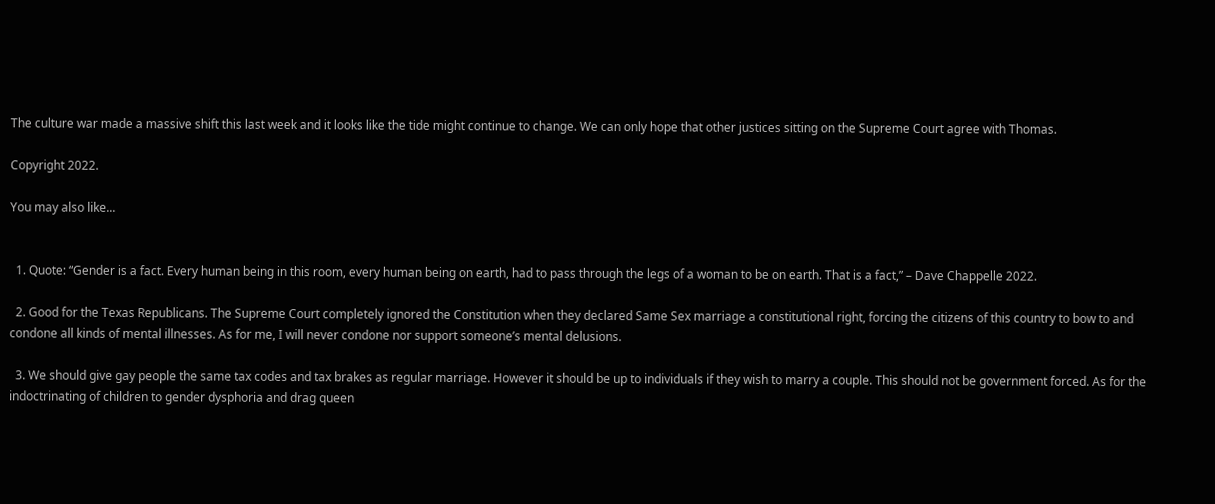The culture war made a massive shift this last week and it looks like the tide might continue to change. We can only hope that other justices sitting on the Supreme Court agree with Thomas.

Copyright 2022.

You may also like...


  1. Quote: “Gender is a fact. Every human being in this room, every human being on earth, had to pass through the legs of a woman to be on earth. That is a fact,” – Dave Chappelle 2022.

  2. Good for the Texas Republicans. The Supreme Court completely ignored the Constitution when they declared Same Sex marriage a constitutional right, forcing the citizens of this country to bow to and condone all kinds of mental illnesses. As for me, I will never condone nor support someone’s mental delusions.

  3. We should give gay people the same tax codes and tax brakes as regular marriage. However it should be up to individuals if they wish to marry a couple. This should not be government forced. As for the indoctrinating of children to gender dysphoria and drag queen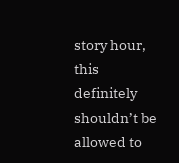story hour, this definitely shouldn’t be allowed to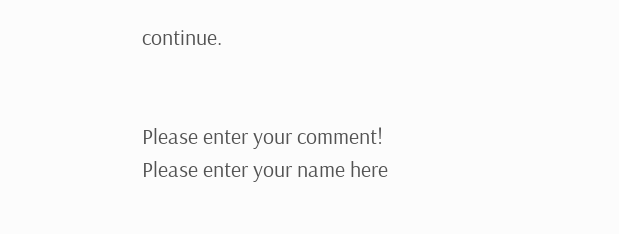continue.


Please enter your comment!
Please enter your name here